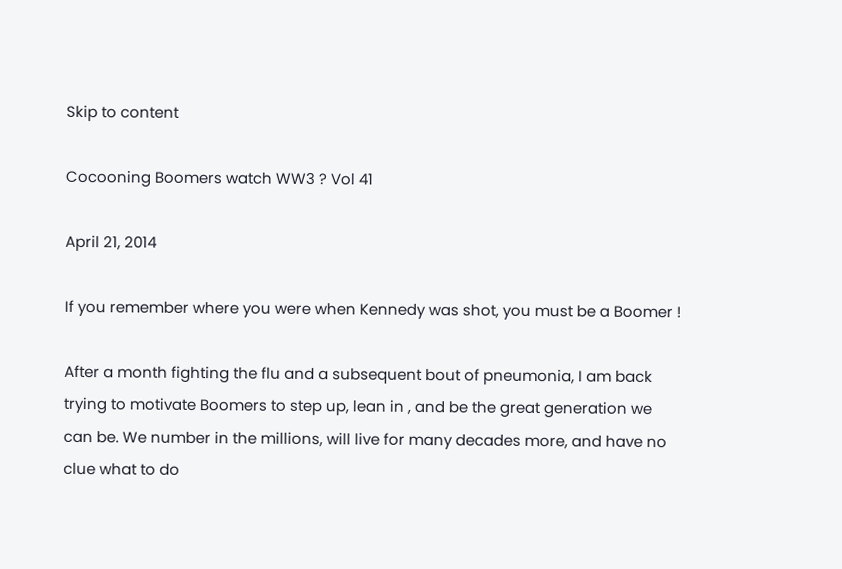Skip to content

Cocooning Boomers watch WW3 ? Vol 41

April 21, 2014

If you remember where you were when Kennedy was shot, you must be a Boomer !

After a month fighting the flu and a subsequent bout of pneumonia, I am back trying to motivate Boomers to step up, lean in , and be the great generation we can be. We number in the millions, will live for many decades more, and have no clue what to do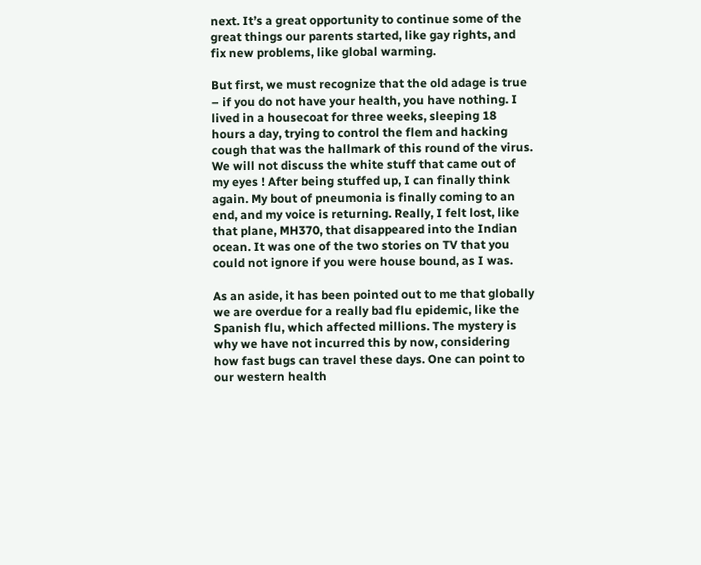next. It’s a great opportunity to continue some of the great things our parents started, like gay rights, and fix new problems, like global warming.

But first, we must recognize that the old adage is true – if you do not have your health, you have nothing. I lived in a housecoat for three weeks, sleeping 18 hours a day, trying to control the flem and hacking cough that was the hallmark of this round of the virus. We will not discuss the white stuff that came out of my eyes ! After being stuffed up, I can finally think again. My bout of pneumonia is finally coming to an end, and my voice is returning. Really, I felt lost, like that plane, MH370, that disappeared into the Indian ocean. It was one of the two stories on TV that you could not ignore if you were house bound, as I was.

As an aside, it has been pointed out to me that globally we are overdue for a really bad flu epidemic, like the Spanish flu, which affected millions. The mystery is why we have not incurred this by now, considering how fast bugs can travel these days. One can point to our western health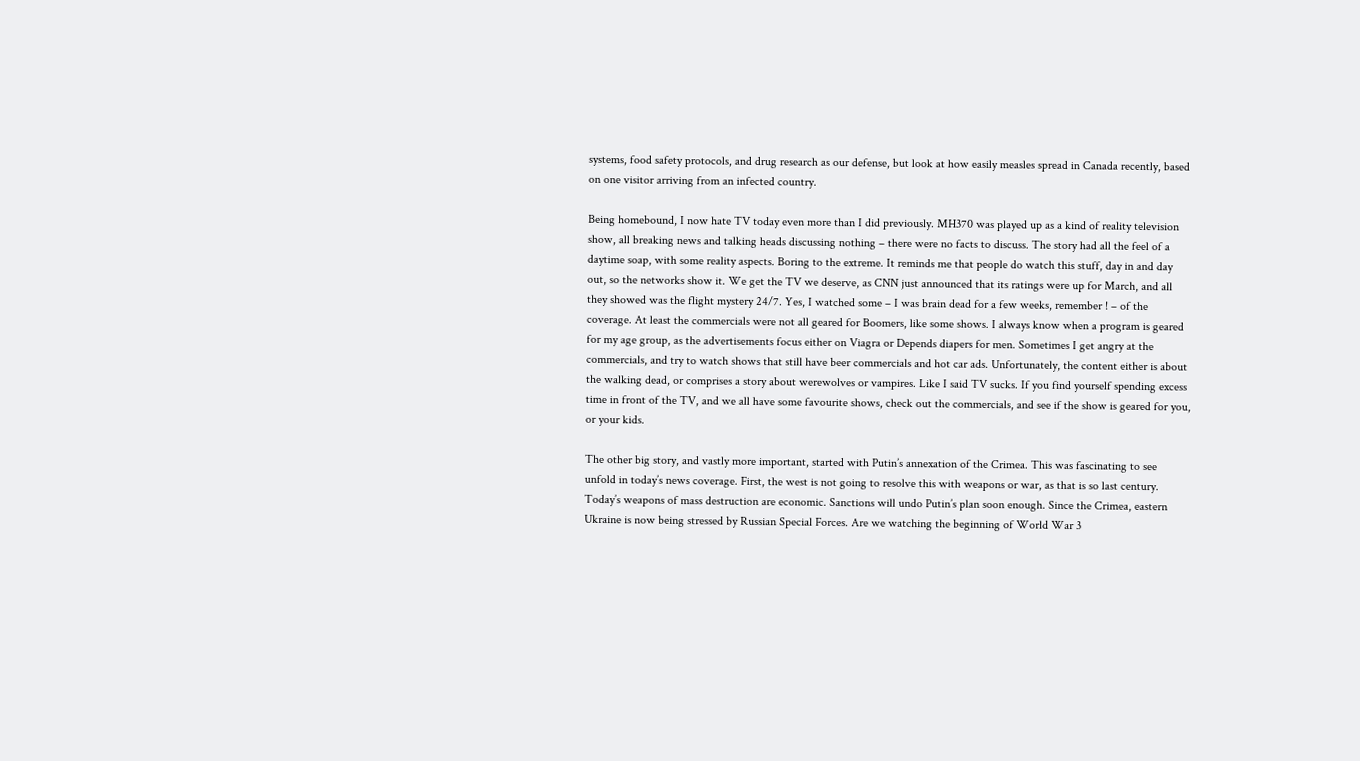systems, food safety protocols, and drug research as our defense, but look at how easily measles spread in Canada recently, based on one visitor arriving from an infected country.

Being homebound, I now hate TV today even more than I did previously. MH370 was played up as a kind of reality television show, all breaking news and talking heads discussing nothing – there were no facts to discuss. The story had all the feel of a daytime soap, with some reality aspects. Boring to the extreme. It reminds me that people do watch this stuff, day in and day out, so the networks show it. We get the TV we deserve, as CNN just announced that its ratings were up for March, and all they showed was the flight mystery 24/7. Yes, I watched some – I was brain dead for a few weeks, remember ! – of the coverage. At least the commercials were not all geared for Boomers, like some shows. I always know when a program is geared for my age group, as the advertisements focus either on Viagra or Depends diapers for men. Sometimes I get angry at the commercials, and try to watch shows that still have beer commercials and hot car ads. Unfortunately, the content either is about the walking dead, or comprises a story about werewolves or vampires. Like I said TV sucks. If you find yourself spending excess time in front of the TV, and we all have some favourite shows, check out the commercials, and see if the show is geared for you, or your kids.

The other big story, and vastly more important, started with Putin’s annexation of the Crimea. This was fascinating to see unfold in today’s news coverage. First, the west is not going to resolve this with weapons or war, as that is so last century. Today’s weapons of mass destruction are economic. Sanctions will undo Putin’s plan soon enough. Since the Crimea, eastern Ukraine is now being stressed by Russian Special Forces. Are we watching the beginning of World War 3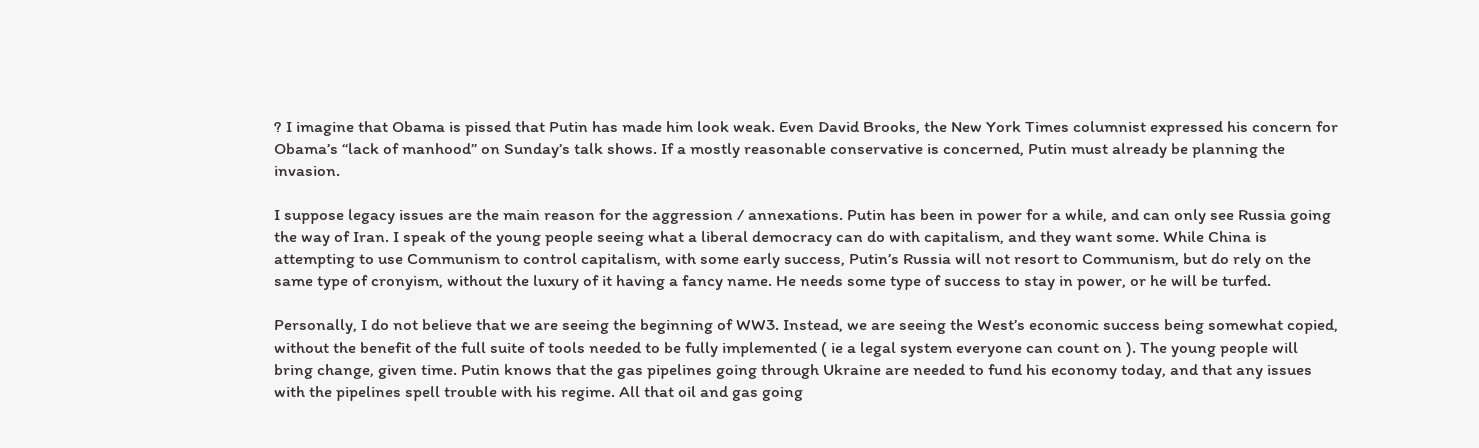? I imagine that Obama is pissed that Putin has made him look weak. Even David Brooks, the New York Times columnist expressed his concern for Obama’s “lack of manhood” on Sunday’s talk shows. If a mostly reasonable conservative is concerned, Putin must already be planning the invasion.

I suppose legacy issues are the main reason for the aggression / annexations. Putin has been in power for a while, and can only see Russia going the way of Iran. I speak of the young people seeing what a liberal democracy can do with capitalism, and they want some. While China is attempting to use Communism to control capitalism, with some early success, Putin’s Russia will not resort to Communism, but do rely on the same type of cronyism, without the luxury of it having a fancy name. He needs some type of success to stay in power, or he will be turfed.

Personally, I do not believe that we are seeing the beginning of WW3. Instead, we are seeing the West’s economic success being somewhat copied, without the benefit of the full suite of tools needed to be fully implemented ( ie a legal system everyone can count on ). The young people will bring change, given time. Putin knows that the gas pipelines going through Ukraine are needed to fund his economy today, and that any issues with the pipelines spell trouble with his regime. All that oil and gas going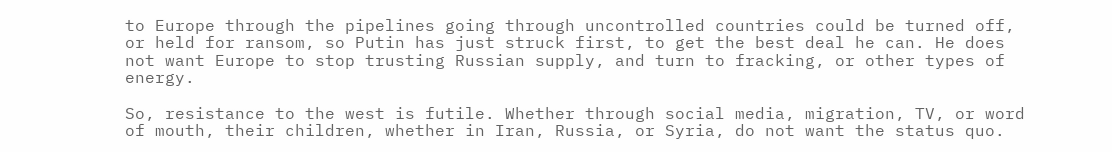to Europe through the pipelines going through uncontrolled countries could be turned off, or held for ransom, so Putin has just struck first, to get the best deal he can. He does not want Europe to stop trusting Russian supply, and turn to fracking, or other types of energy.

So, resistance to the west is futile. Whether through social media, migration, TV, or word of mouth, their children, whether in Iran, Russia, or Syria, do not want the status quo.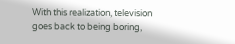With this realization, television goes back to being boring,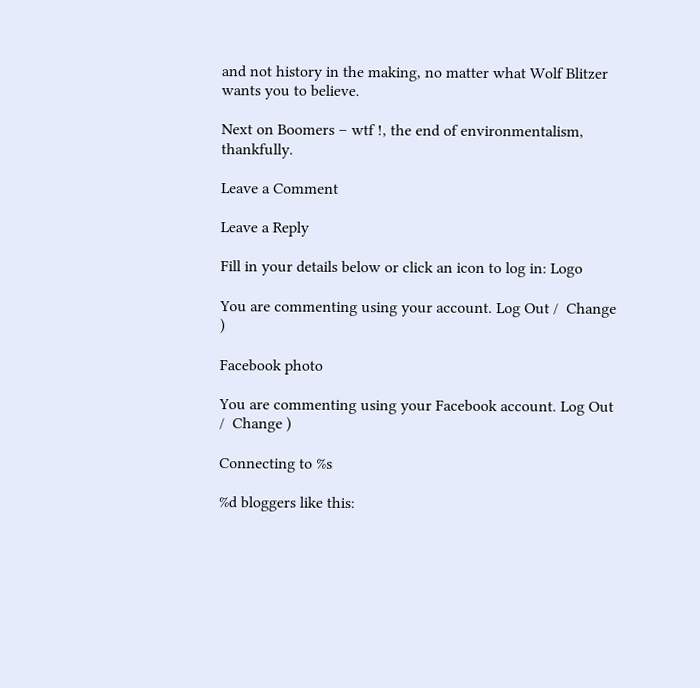and not history in the making, no matter what Wolf Blitzer wants you to believe.

Next on Boomers – wtf !, the end of environmentalism, thankfully.

Leave a Comment

Leave a Reply

Fill in your details below or click an icon to log in: Logo

You are commenting using your account. Log Out /  Change )

Facebook photo

You are commenting using your Facebook account. Log Out /  Change )

Connecting to %s

%d bloggers like this: